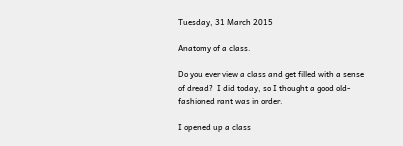Tuesday, 31 March 2015

Anatomy of a class.

Do you ever view a class and get filled with a sense of dread?  I did today, so I thought a good old-fashioned rant was in order.

I opened up a class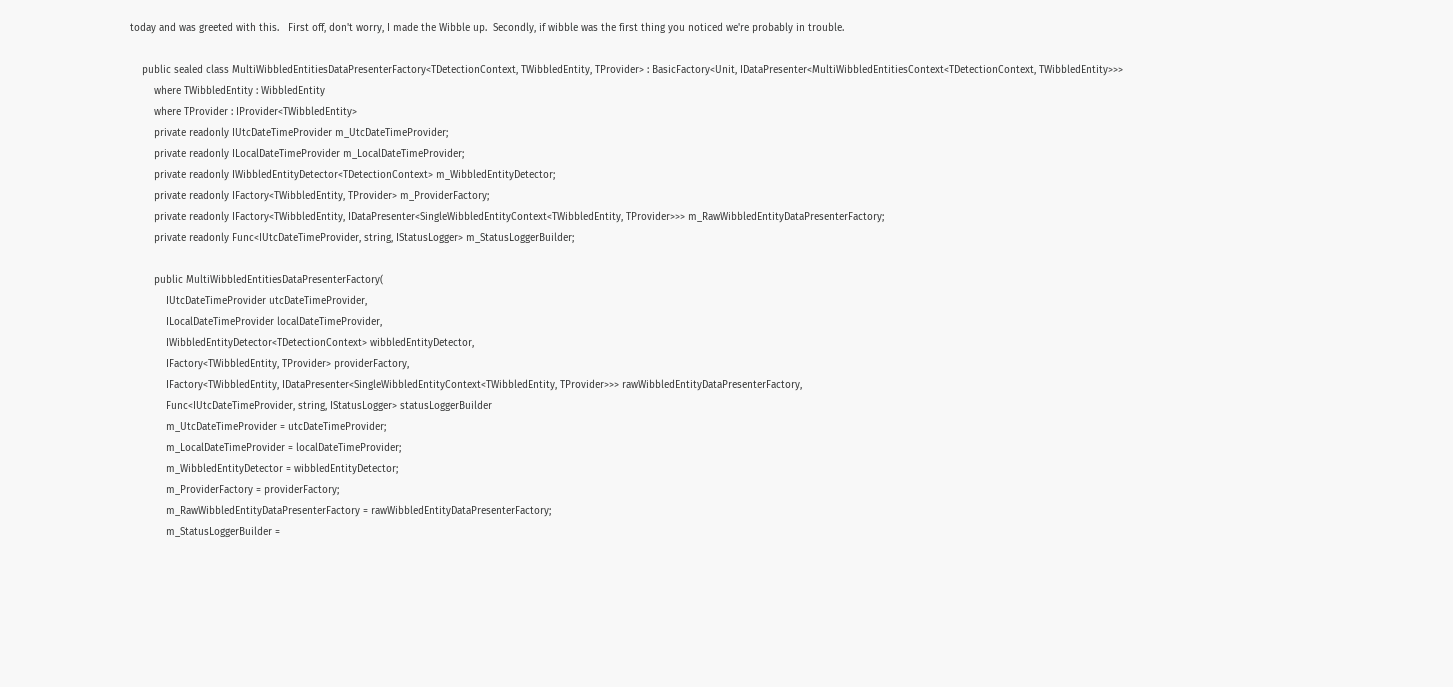today and was greeted with this.   First off, don't worry, I made the Wibble up.  Secondly, if wibble was the first thing you noticed we're probably in trouble.

    public sealed class MultiWibbledEntitiesDataPresenterFactory<TDetectionContext, TWibbledEntity, TProvider> : BasicFactory<Unit, IDataPresenter<MultiWibbledEntitiesContext<TDetectionContext, TWibbledEntity>>>
        where TWibbledEntity : WibbledEntity
        where TProvider : IProvider<TWibbledEntity>
        private readonly IUtcDateTimeProvider m_UtcDateTimeProvider;
        private readonly ILocalDateTimeProvider m_LocalDateTimeProvider;
        private readonly IWibbledEntityDetector<TDetectionContext> m_WibbledEntityDetector;
        private readonly IFactory<TWibbledEntity, TProvider> m_ProviderFactory;
        private readonly IFactory<TWibbledEntity, IDataPresenter<SingleWibbledEntityContext<TWibbledEntity, TProvider>>> m_RawWibbledEntityDataPresenterFactory;
        private readonly Func<IUtcDateTimeProvider, string, IStatusLogger> m_StatusLoggerBuilder;

        public MultiWibbledEntitiesDataPresenterFactory(
            IUtcDateTimeProvider utcDateTimeProvider,
            ILocalDateTimeProvider localDateTimeProvider,
            IWibbledEntityDetector<TDetectionContext> wibbledEntityDetector,
            IFactory<TWibbledEntity, TProvider> providerFactory,
            IFactory<TWibbledEntity, IDataPresenter<SingleWibbledEntityContext<TWibbledEntity, TProvider>>> rawWibbledEntityDataPresenterFactory,
            Func<IUtcDateTimeProvider, string, IStatusLogger> statusLoggerBuilder
            m_UtcDateTimeProvider = utcDateTimeProvider;
            m_LocalDateTimeProvider = localDateTimeProvider;
            m_WibbledEntityDetector = wibbledEntityDetector;
            m_ProviderFactory = providerFactory;
            m_RawWibbledEntityDataPresenterFactory = rawWibbledEntityDataPresenterFactory;
            m_StatusLoggerBuilder =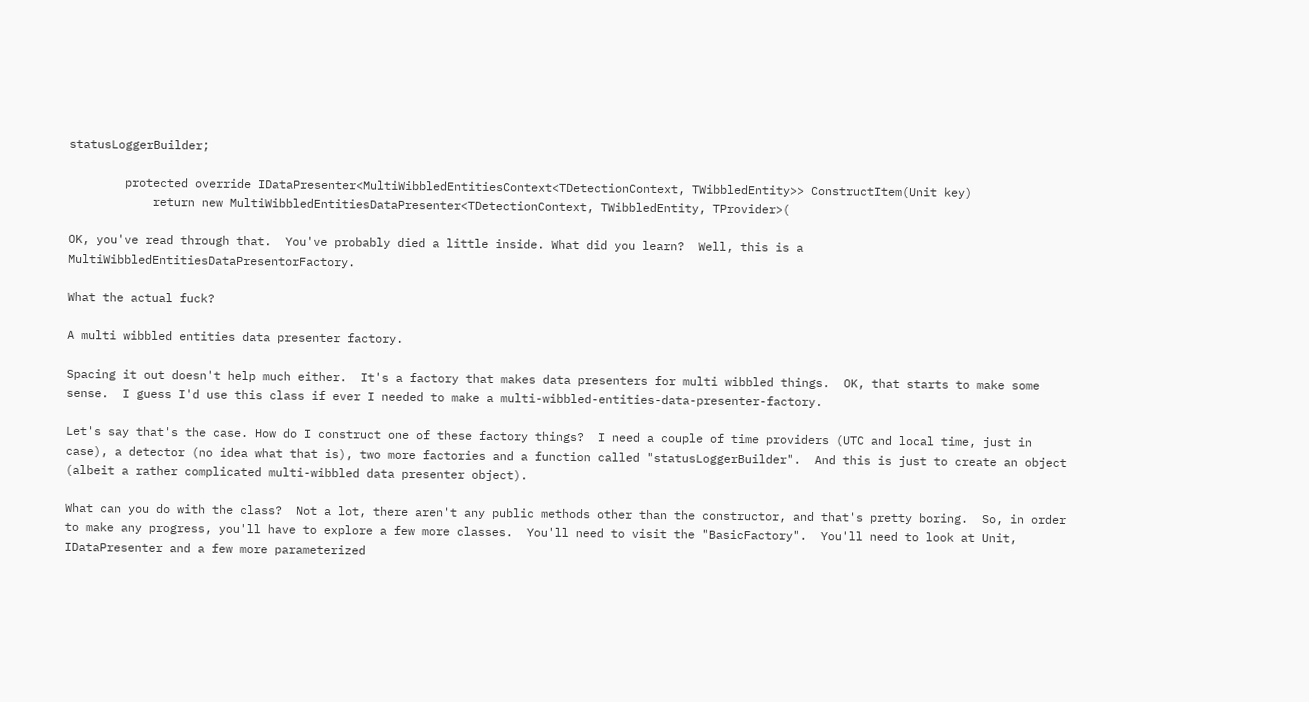statusLoggerBuilder;

        protected override IDataPresenter<MultiWibbledEntitiesContext<TDetectionContext, TWibbledEntity>> ConstructItem(Unit key)
            return new MultiWibbledEntitiesDataPresenter<TDetectionContext, TWibbledEntity, TProvider>(

OK, you've read through that.  You've probably died a little inside. What did you learn?  Well, this is a MultiWibbledEntitiesDataPresentorFactory.

What the actual fuck?

A multi wibbled entities data presenter factory.

Spacing it out doesn't help much either.  It's a factory that makes data presenters for multi wibbled things.  OK, that starts to make some sense.  I guess I'd use this class if ever I needed to make a multi-wibbled-entities-data-presenter-factory.

Let's say that's the case. How do I construct one of these factory things?  I need a couple of time providers (UTC and local time, just in case), a detector (no idea what that is), two more factories and a function called "statusLoggerBuilder".  And this is just to create an object (albeit a rather complicated multi-wibbled data presenter object).

What can you do with the class?  Not a lot, there aren't any public methods other than the constructor, and that's pretty boring.  So, in order to make any progress, you'll have to explore a few more classes.  You'll need to visit the "BasicFactory".  You'll need to look at Unit, IDataPresenter and a few more parameterized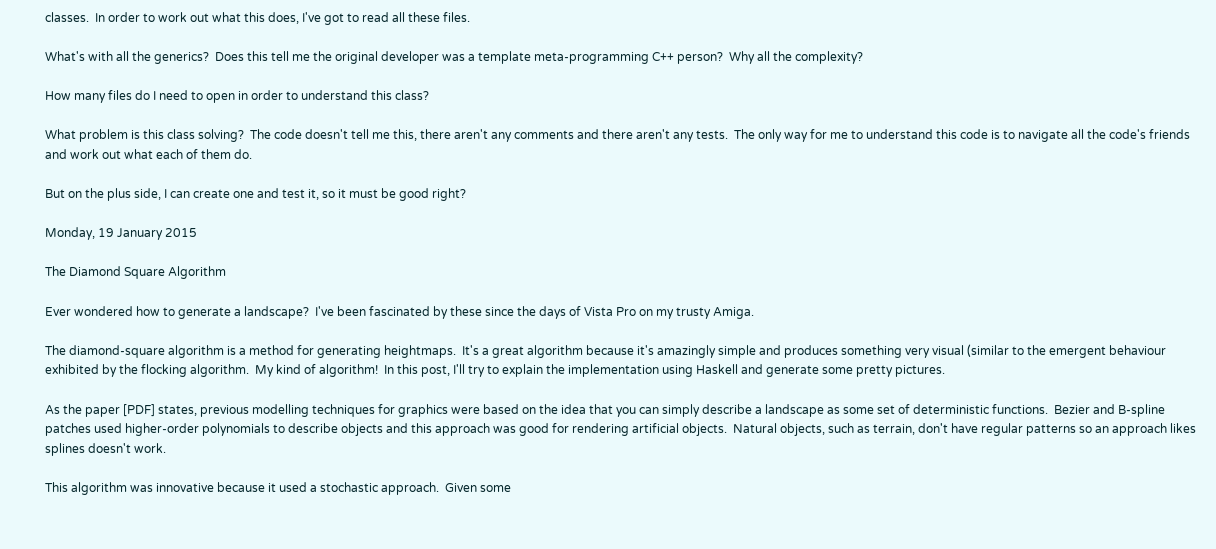classes.  In order to work out what this does, I've got to read all these files.

What's with all the generics?  Does this tell me the original developer was a template meta-programming C++ person?  Why all the complexity?

How many files do I need to open in order to understand this class?

What problem is this class solving?  The code doesn't tell me this, there aren't any comments and there aren't any tests.  The only way for me to understand this code is to navigate all the code's friends and work out what each of them do.

But on the plus side, I can create one and test it, so it must be good right?

Monday, 19 January 2015

The Diamond Square Algorithm

Ever wondered how to generate a landscape?  I've been fascinated by these since the days of Vista Pro on my trusty Amiga.

The diamond-square algorithm is a method for generating heightmaps.  It's a great algorithm because it's amazingly simple and produces something very visual (similar to the emergent behaviour exhibited by the flocking algorithm.  My kind of algorithm!  In this post, I'll try to explain the implementation using Haskell and generate some pretty pictures.

As the paper [PDF] states, previous modelling techniques for graphics were based on the idea that you can simply describe a landscape as some set of deterministic functions.  Bezier and B-spline patches used higher-order polynomials to describe objects and this approach was good for rendering artificial objects.  Natural objects, such as terrain, don't have regular patterns so an approach likes splines doesn't work.

This algorithm was innovative because it used a stochastic approach.  Given some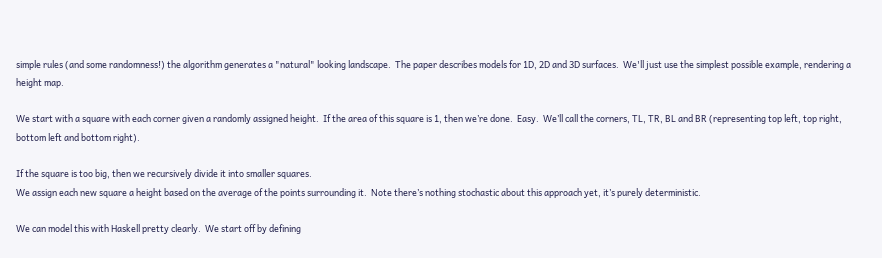simple rules (and some randomness!) the algorithm generates a "natural" looking landscape.  The paper describes models for 1D, 2D and 3D surfaces.  We'll just use the simplest possible example, rendering a height map.

We start with a square with each corner given a randomly assigned height.  If the area of this square is 1, then we’re done.  Easy.  We’ll call the corners, TL, TR, BL and BR (representing top left, top right, bottom left and bottom right).

If the square is too big, then we recursively divide it into smaller squares.
We assign each new square a height based on the average of the points surrounding it.  Note there’s nothing stochastic about this approach yet, it’s purely deterministic.

We can model this with Haskell pretty clearly.  We start off by defining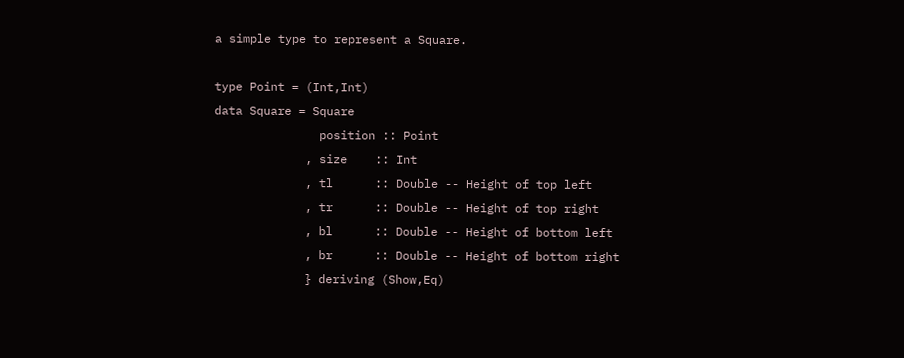a simple type to represent a Square.

type Point = (Int,Int)
data Square = Square
               position :: Point
             , size    :: Int
             , tl      :: Double -- Height of top left
             , tr      :: Double -- Height of top right
             , bl      :: Double -- Height of bottom left
             , br      :: Double -- Height of bottom right
             } deriving (Show,Eq)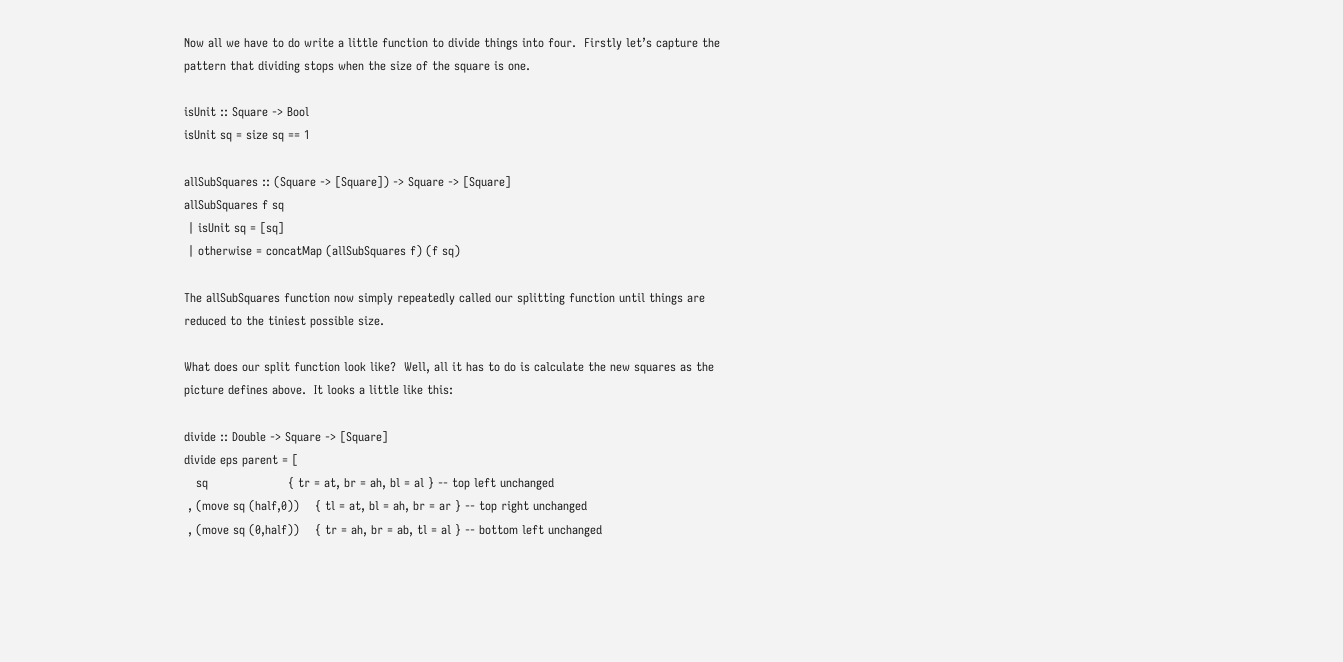Now all we have to do write a little function to divide things into four.  Firstly let’s capture the pattern that dividing stops when the size of the square is one.

isUnit :: Square -> Bool
isUnit sq = size sq == 1

allSubSquares :: (Square -> [Square]) -> Square -> [Square]
allSubSquares f sq
 | isUnit sq = [sq]
 | otherwise = concatMap (allSubSquares f) (f sq)

The allSubSquares function now simply repeatedly called our splitting function until things are reduced to the tiniest possible size.

What does our split function look like?  Well, all it has to do is calculate the new squares as the picture defines above.  It looks a little like this:

divide :: Double -> Square -> [Square]
divide eps parent = [
   sq                    { tr = at, br = ah, bl = al } -- top left unchanged
 , (move sq (half,0))    { tl = at, bl = ah, br = ar } -- top right unchanged
 , (move sq (0,half))    { tr = ah, br = ab, tl = al } -- bottom left unchanged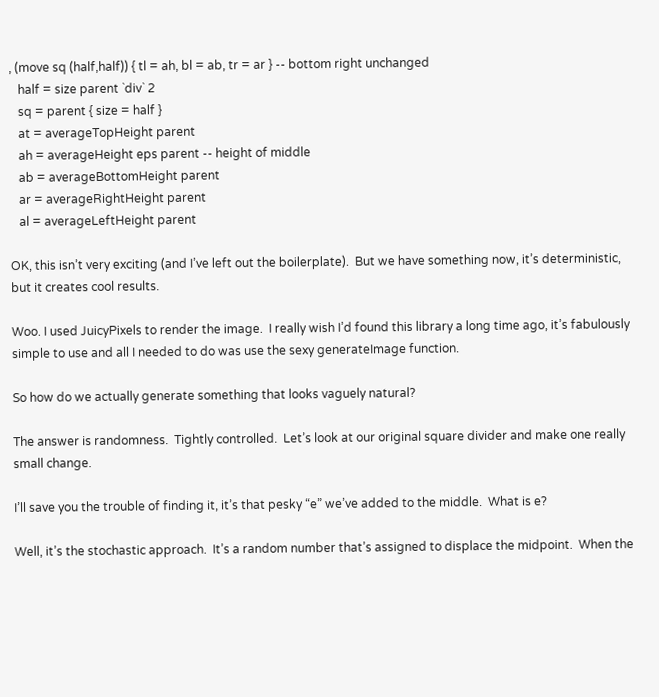, (move sq (half,half)) { tl = ah, bl = ab, tr = ar } -- bottom right unchanged
   half = size parent `div` 2
   sq = parent { size = half }
   at = averageTopHeight parent
   ah = averageHeight eps parent -- height of middle
   ab = averageBottomHeight parent
   ar = averageRightHeight parent
   al = averageLeftHeight parent

OK, this isn’t very exciting (and I’ve left out the boilerplate).  But we have something now, it’s deterministic, but it creates cool results.

Woo. I used JuicyPixels to render the image.  I really wish I’d found this library a long time ago, it’s fabulously simple to use and all I needed to do was use the sexy generateImage function.

So how do we actually generate something that looks vaguely natural?

The answer is randomness.  Tightly controlled.  Let’s look at our original square divider and make one really small change.

I’ll save you the trouble of finding it, it’s that pesky “e” we’ve added to the middle.  What is e?

Well, it’s the stochastic approach.  It’s a random number that’s assigned to displace the midpoint.  When the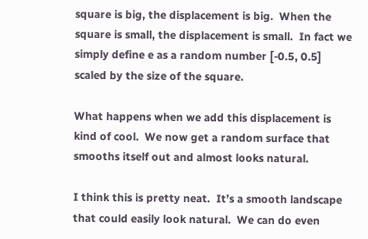square is big, the displacement is big.  When the square is small, the displacement is small.  In fact we simply define e as a random number [-0.5, 0.5] scaled by the size of the square.

What happens when we add this displacement is kind of cool.  We now get a random surface that smooths itself out and almost looks natural.

I think this is pretty neat.  It’s a smooth landscape that could easily look natural.  We can do even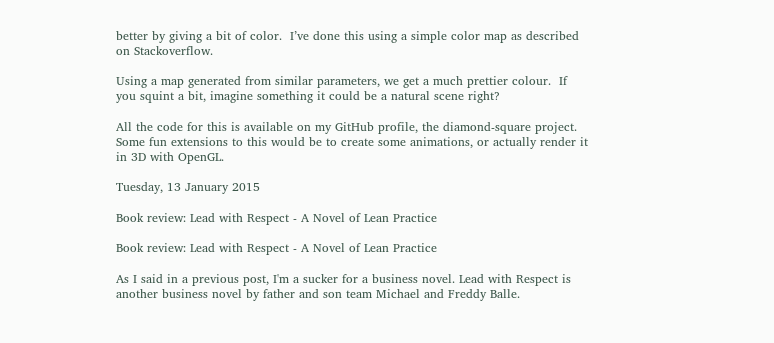better by giving a bit of color.  I’ve done this using a simple color map as described on Stackoverflow.

Using a map generated from similar parameters, we get a much prettier colour.  If you squint a bit, imagine something it could be a natural scene right?

All the code for this is available on my GitHub profile, the diamond-square project.  Some fun extensions to this would be to create some animations, or actually render it in 3D with OpenGL.

Tuesday, 13 January 2015

Book review: Lead with Respect - A Novel of Lean Practice

Book review: Lead with Respect - A Novel of Lean Practice

As I said in a previous post, I'm a sucker for a business novel. Lead with Respect is another business novel by father and son team Michael and Freddy Balle.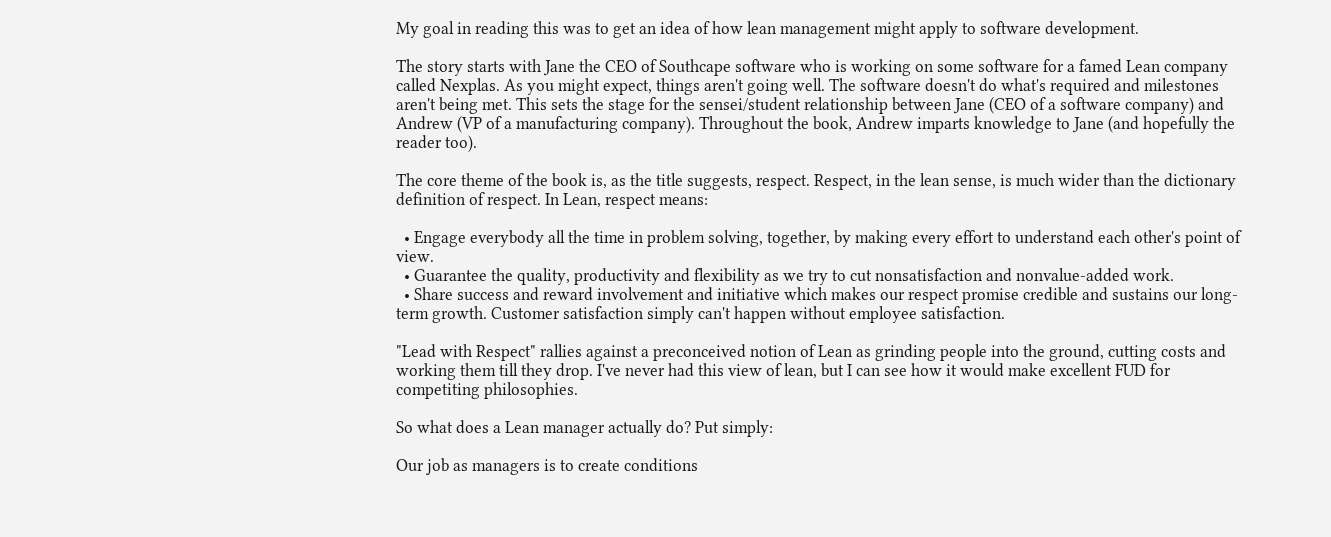My goal in reading this was to get an idea of how lean management might apply to software development.

The story starts with Jane the CEO of Southcape software who is working on some software for a famed Lean company called Nexplas. As you might expect, things aren't going well. The software doesn't do what's required and milestones aren't being met. This sets the stage for the sensei/student relationship between Jane (CEO of a software company) and Andrew (VP of a manufacturing company). Throughout the book, Andrew imparts knowledge to Jane (and hopefully the reader too).

The core theme of the book is, as the title suggests, respect. Respect, in the lean sense, is much wider than the dictionary definition of respect. In Lean, respect means:

  • Engage everybody all the time in problem solving, together, by making every effort to understand each other's point of view.
  • Guarantee the quality, productivity and flexibility as we try to cut nonsatisfaction and nonvalue-added work.
  • Share success and reward involvement and initiative which makes our respect promise credible and sustains our long-term growth. Customer satisfaction simply can't happen without employee satisfaction.

"Lead with Respect" rallies against a preconceived notion of Lean as grinding people into the ground, cutting costs and working them till they drop. I've never had this view of lean, but I can see how it would make excellent FUD for competiting philosophies.

So what does a Lean manager actually do? Put simply:

Our job as managers is to create conditions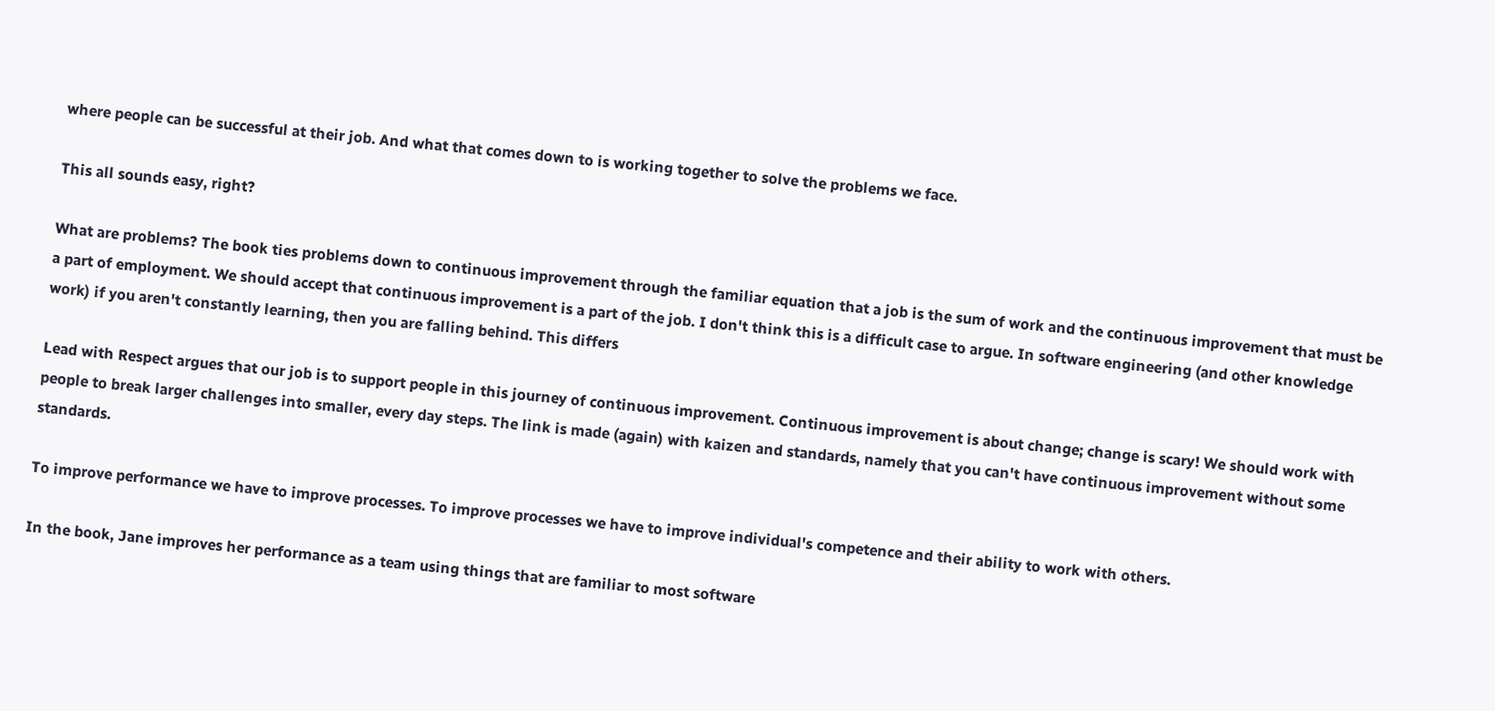where people can be successful at their job. And what that comes down to is working together to solve the problems we face.

This all sounds easy, right?

What are problems? The book ties problems down to continuous improvement through the familiar equation that a job is the sum of work and the continuous improvement that must be a part of employment. We should accept that continuous improvement is a part of the job. I don't think this is a difficult case to argue. In software engineering (and other knowledge work) if you aren't constantly learning, then you are falling behind. This differs

Lead with Respect argues that our job is to support people in this journey of continuous improvement. Continuous improvement is about change; change is scary! We should work with people to break larger challenges into smaller, every day steps. The link is made (again) with kaizen and standards, namely that you can't have continuous improvement without some standards.

To improve performance we have to improve processes. To improve processes we have to improve individual's competence and their ability to work with others.

In the book, Jane improves her performance as a team using things that are familiar to most software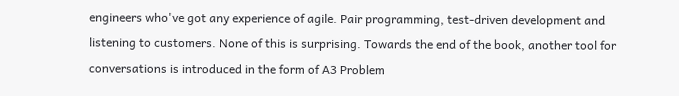engineers who've got any experience of agile. Pair programming, test-driven development and listening to customers. None of this is surprising. Towards the end of the book, another tool for conversations is introduced in the form of A3 Problem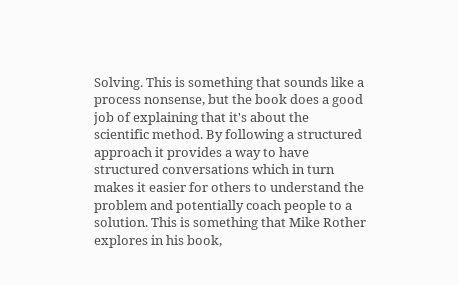Solving. This is something that sounds like a process nonsense, but the book does a good job of explaining that it's about the scientific method. By following a structured approach it provides a way to have structured conversations which in turn makes it easier for others to understand the problem and potentially coach people to a solution. This is something that Mike Rother explores in his book,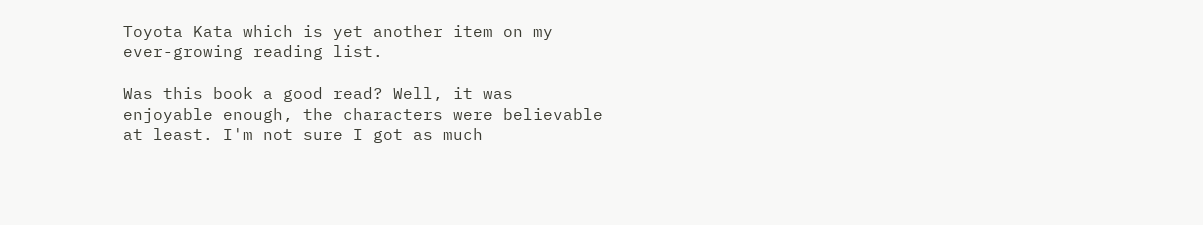Toyota Kata which is yet another item on my ever-growing reading list.

Was this book a good read? Well, it was enjoyable enough, the characters were believable at least. I'm not sure I got as much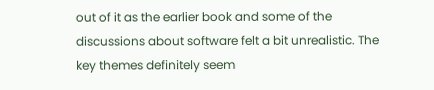out of it as the earlier book and some of the discussions about software felt a bit unrealistic. The key themes definitely seem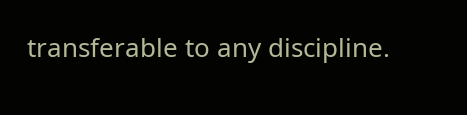transferable to any discipline.